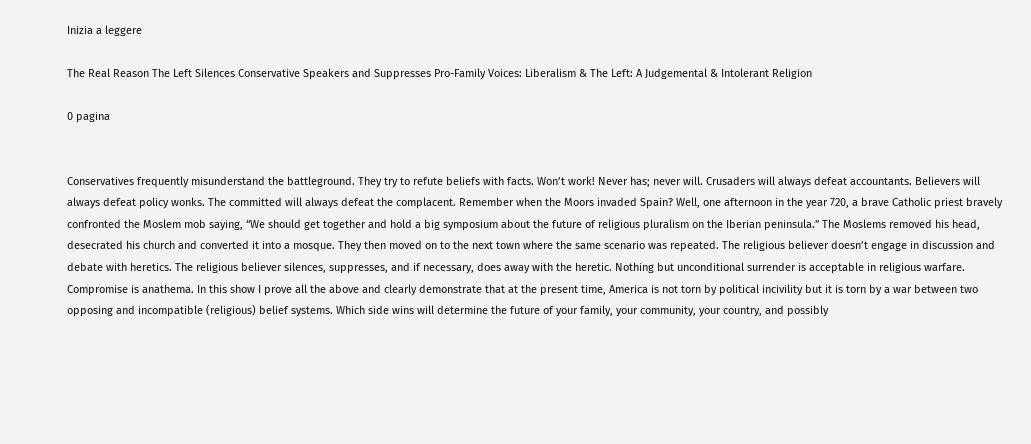Inizia a leggere

The Real Reason The Left Silences Conservative Speakers and Suppresses Pro-Family Voices: Liberalism & The Left: A Judgemental & Intolerant Religion

0 pagina


Conservatives frequently misunderstand the battleground. They try to refute beliefs with facts. Won’t work! Never has; never will. Crusaders will always defeat accountants. Believers will always defeat policy wonks. The committed will always defeat the complacent. Remember when the Moors invaded Spain? Well, one afternoon in the year 720, a brave Catholic priest bravely confronted the Moslem mob saying, “We should get together and hold a big symposium about the future of religious pluralism on the Iberian peninsula.” The Moslems removed his head, desecrated his church and converted it into a mosque. They then moved on to the next town where the same scenario was repeated. The religious believer doesn’t engage in discussion and debate with heretics. The religious believer silences, suppresses, and if necessary, does away with the heretic. Nothing but unconditional surrender is acceptable in religious warfare. Compromise is anathema. In this show I prove all the above and clearly demonstrate that at the present time, America is not torn by political incivility but it is torn by a war between two opposing and incompatible (religious) belief systems. Which side wins will determine the future of your family, your community, your country, and possibly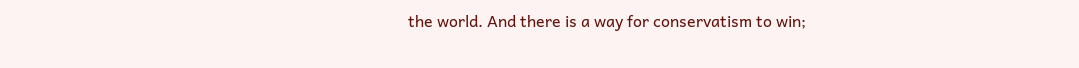the world. And there is a way for conservatism to win;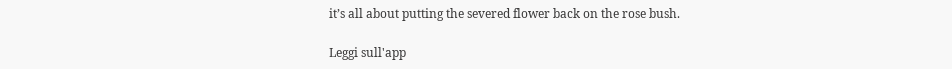it’s all about putting the severed flower back on the rose bush.

Leggi sull'app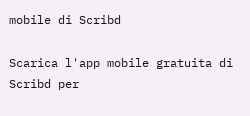mobile di Scribd

Scarica l'app mobile gratuita di Scribd per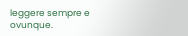leggere sempre e ovunque.